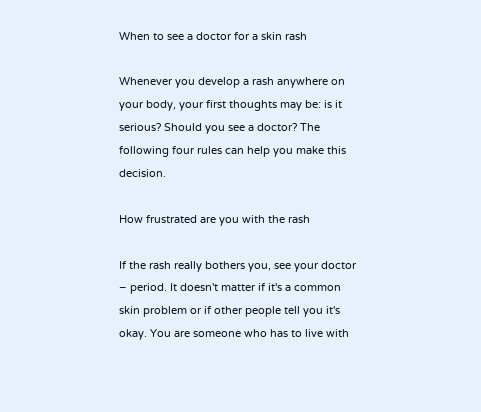When to see a doctor for a skin rash

Whenever you develop a rash anywhere on your body, your first thoughts may be: is it serious? Should you see a doctor? The following four rules can help you make this decision.

How frustrated are you with the rash

If the rash really bothers you, see your doctor – period. It doesn't matter if it's a common skin problem or if other people tell you it's okay. You are someone who has to live with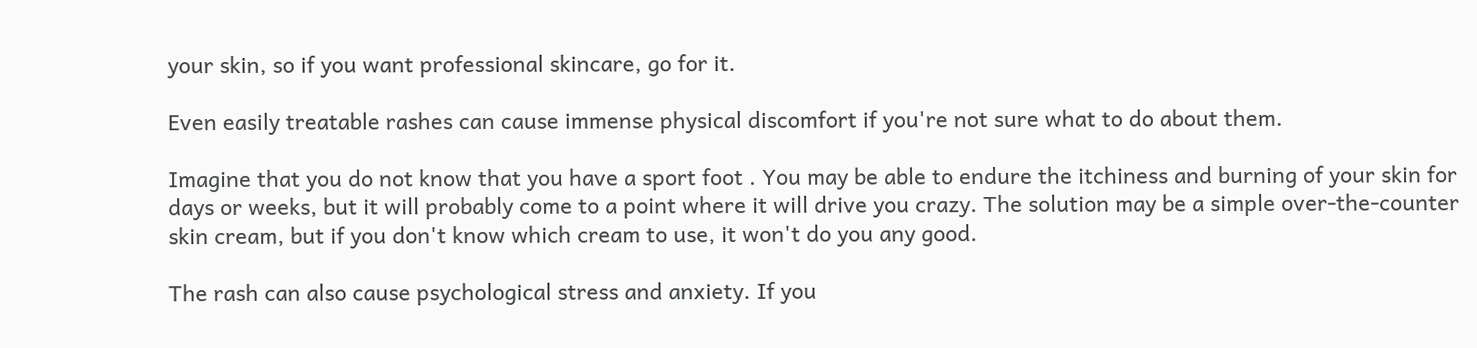your skin, so if you want professional skincare, go for it.

Even easily treatable rashes can cause immense physical discomfort if you're not sure what to do about them.

Imagine that you do not know that you have a sport foot . You may be able to endure the itchiness and burning of your skin for days or weeks, but it will probably come to a point where it will drive you crazy. The solution may be a simple over-the-counter skin cream, but if you don't know which cream to use, it won't do you any good.

The rash can also cause psychological stress and anxiety. If you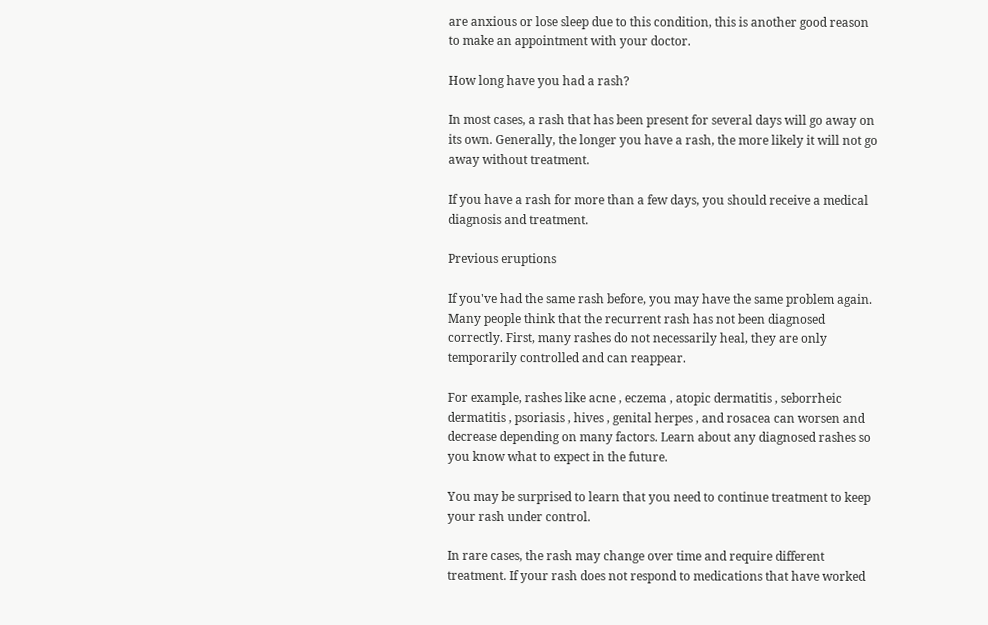are anxious or lose sleep due to this condition, this is another good reason to make an appointment with your doctor.

How long have you had a rash?

In most cases, a rash that has been present for several days will go away on its own. Generally, the longer you have a rash, the more likely it will not go away without treatment.

If you have a rash for more than a few days, you should receive a medical diagnosis and treatment.

Previous eruptions

If you've had the same rash before, you may have the same problem again. Many people think that the recurrent rash has not been diagnosed correctly. First, many rashes do not necessarily heal, they are only temporarily controlled and can reappear.

For example, rashes like acne , eczema , atopic dermatitis , seborrheic dermatitis , psoriasis , hives , genital herpes , and rosacea can worsen and decrease depending on many factors. Learn about any diagnosed rashes so you know what to expect in the future.

You may be surprised to learn that you need to continue treatment to keep your rash under control.

In rare cases, the rash may change over time and require different treatment. If your rash does not respond to medications that have worked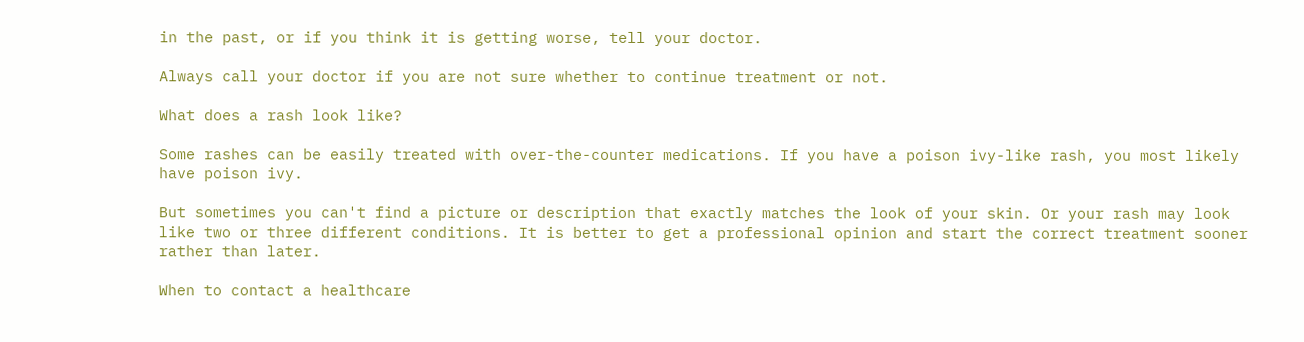in the past, or if you think it is getting worse, tell your doctor.

Always call your doctor if you are not sure whether to continue treatment or not.

What does a rash look like?

Some rashes can be easily treated with over-the-counter medications. If you have a poison ivy-like rash, you most likely have poison ivy.

But sometimes you can't find a picture or description that exactly matches the look of your skin. Or your rash may look like two or three different conditions. It is better to get a professional opinion and start the correct treatment sooner rather than later.

When to contact a healthcare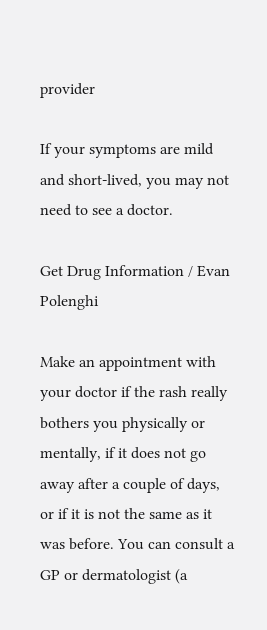provider

If your symptoms are mild and short-lived, you may not need to see a doctor.

Get Drug Information / Evan Polenghi

Make an appointment with your doctor if the rash really bothers you physically or mentally, if it does not go away after a couple of days, or if it is not the same as it was before. You can consult a GP or dermatologist (a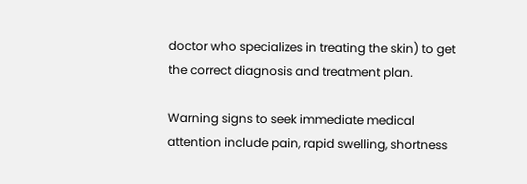doctor who specializes in treating the skin) to get the correct diagnosis and treatment plan.

Warning signs to seek immediate medical attention include pain, rapid swelling, shortness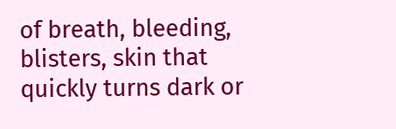of breath, bleeding, blisters, skin that quickly turns dark or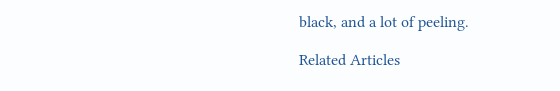black, and a lot of peeling.

Related Articles